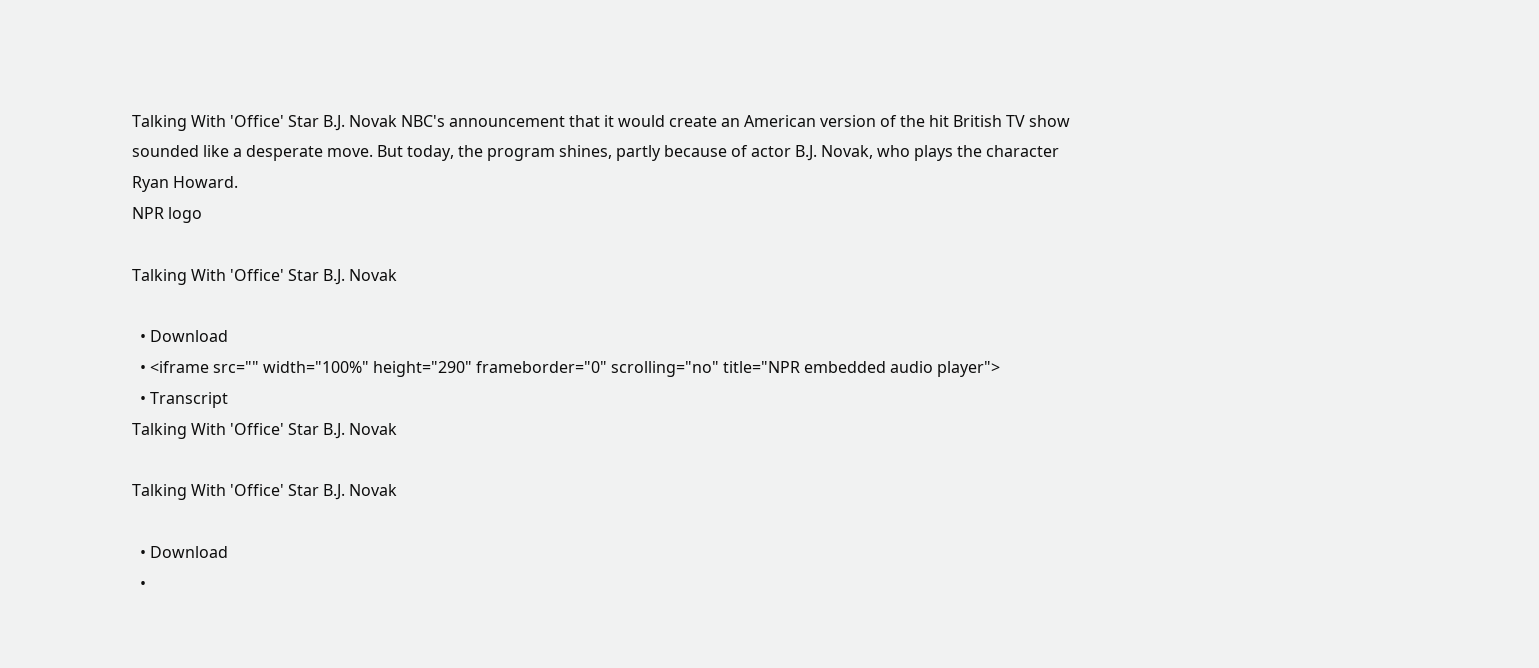Talking With 'Office' Star B.J. Novak NBC's announcement that it would create an American version of the hit British TV show sounded like a desperate move. But today, the program shines, partly because of actor B.J. Novak, who plays the character Ryan Howard.
NPR logo

Talking With 'Office' Star B.J. Novak

  • Download
  • <iframe src="" width="100%" height="290" frameborder="0" scrolling="no" title="NPR embedded audio player">
  • Transcript
Talking With 'Office' Star B.J. Novak

Talking With 'Office' Star B.J. Novak

  • Download
  •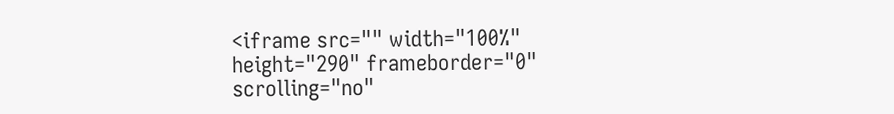<iframe src="" width="100%" height="290" frameborder="0" scrolling="no"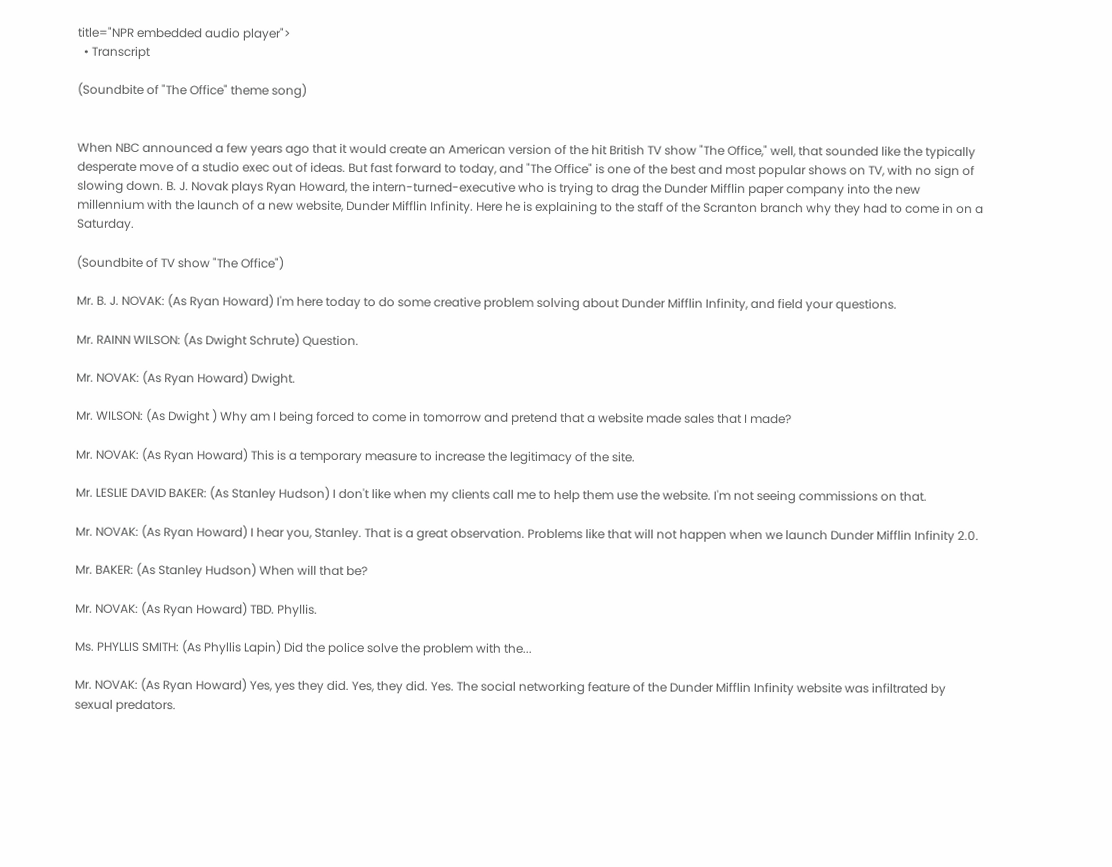title="NPR embedded audio player">
  • Transcript

(Soundbite of "The Office" theme song)


When NBC announced a few years ago that it would create an American version of the hit British TV show "The Office," well, that sounded like the typically desperate move of a studio exec out of ideas. But fast forward to today, and "The Office" is one of the best and most popular shows on TV, with no sign of slowing down. B. J. Novak plays Ryan Howard, the intern-turned-executive who is trying to drag the Dunder Mifflin paper company into the new millennium with the launch of a new website, Dunder Mifflin Infinity. Here he is explaining to the staff of the Scranton branch why they had to come in on a Saturday.

(Soundbite of TV show "The Office")

Mr. B. J. NOVAK: (As Ryan Howard) I'm here today to do some creative problem solving about Dunder Mifflin Infinity, and field your questions.

Mr. RAINN WILSON: (As Dwight Schrute) Question.

Mr. NOVAK: (As Ryan Howard) Dwight.

Mr. WILSON: (As Dwight ) Why am I being forced to come in tomorrow and pretend that a website made sales that I made?

Mr. NOVAK: (As Ryan Howard) This is a temporary measure to increase the legitimacy of the site.

Mr. LESLIE DAVID BAKER: (As Stanley Hudson) I don't like when my clients call me to help them use the website. I'm not seeing commissions on that.

Mr. NOVAK: (As Ryan Howard) I hear you, Stanley. That is a great observation. Problems like that will not happen when we launch Dunder Mifflin Infinity 2.0.

Mr. BAKER: (As Stanley Hudson) When will that be?

Mr. NOVAK: (As Ryan Howard) TBD. Phyllis.

Ms. PHYLLIS SMITH: (As Phyllis Lapin) Did the police solve the problem with the...

Mr. NOVAK: (As Ryan Howard) Yes, yes they did. Yes, they did. Yes. The social networking feature of the Dunder Mifflin Infinity website was infiltrated by sexual predators.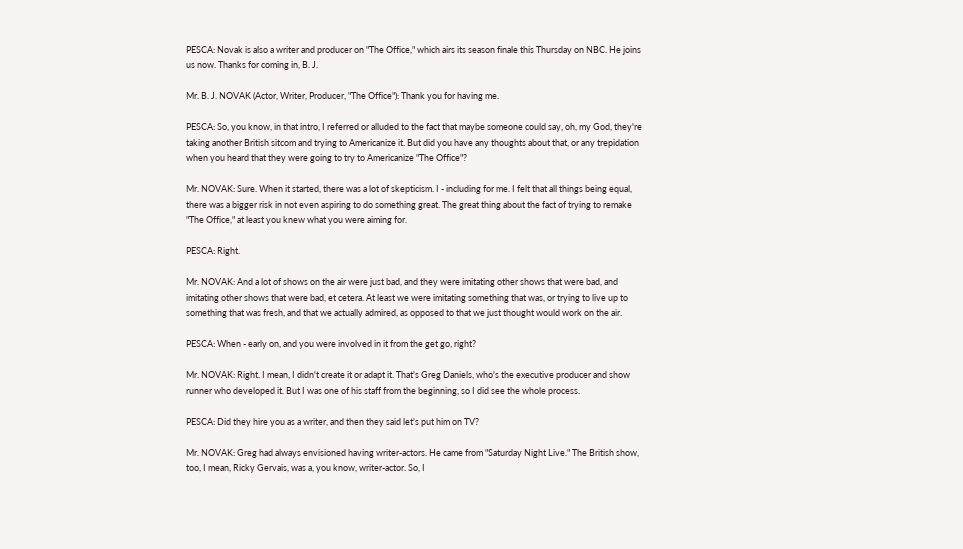PESCA: Novak is also a writer and producer on "The Office," which airs its season finale this Thursday on NBC. He joins us now. Thanks for coming in, B. J.

Mr. B. J. NOVAK (Actor, Writer, Producer, "The Office"): Thank you for having me.

PESCA: So, you know, in that intro, I referred or alluded to the fact that maybe someone could say, oh, my God, they're taking another British sitcom and trying to Americanize it. But did you have any thoughts about that, or any trepidation when you heard that they were going to try to Americanize "The Office"?

Mr. NOVAK: Sure. When it started, there was a lot of skepticism. I - including for me. I felt that all things being equal, there was a bigger risk in not even aspiring to do something great. The great thing about the fact of trying to remake "The Office," at least you knew what you were aiming for.

PESCA: Right.

Mr. NOVAK: And a lot of shows on the air were just bad, and they were imitating other shows that were bad, and imitating other shows that were bad, et cetera. At least we were imitating something that was, or trying to live up to something that was fresh, and that we actually admired, as opposed to that we just thought would work on the air.

PESCA: When - early on, and you were involved in it from the get go, right?

Mr. NOVAK: Right. I mean, I didn't create it or adapt it. That's Greg Daniels, who's the executive producer and show runner who developed it. But I was one of his staff from the beginning, so I did see the whole process.

PESCA: Did they hire you as a writer, and then they said let's put him on TV?

Mr. NOVAK: Greg had always envisioned having writer-actors. He came from "Saturday Night Live." The British show, too, I mean, Ricky Gervais, was a, you know, writer-actor. So, I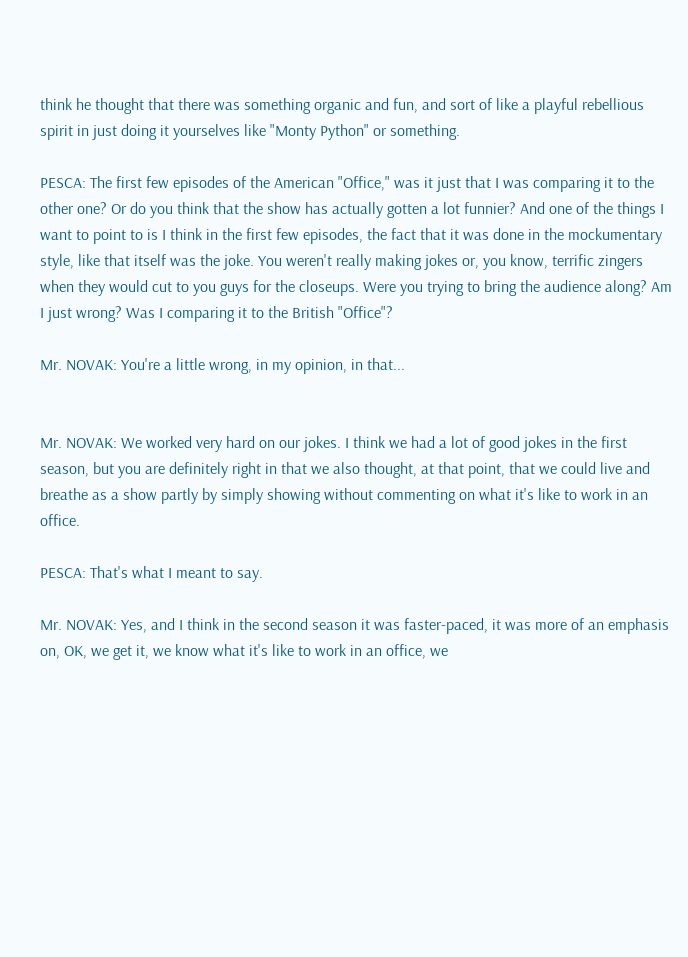think he thought that there was something organic and fun, and sort of like a playful rebellious spirit in just doing it yourselves like "Monty Python" or something.

PESCA: The first few episodes of the American "Office," was it just that I was comparing it to the other one? Or do you think that the show has actually gotten a lot funnier? And one of the things I want to point to is I think in the first few episodes, the fact that it was done in the mockumentary style, like that itself was the joke. You weren't really making jokes or, you know, terrific zingers when they would cut to you guys for the closeups. Were you trying to bring the audience along? Am I just wrong? Was I comparing it to the British "Office"?

Mr. NOVAK: You're a little wrong, in my opinion, in that...


Mr. NOVAK: We worked very hard on our jokes. I think we had a lot of good jokes in the first season, but you are definitely right in that we also thought, at that point, that we could live and breathe as a show partly by simply showing without commenting on what it's like to work in an office.

PESCA: That's what I meant to say.

Mr. NOVAK: Yes, and I think in the second season it was faster-paced, it was more of an emphasis on, OK, we get it, we know what it's like to work in an office, we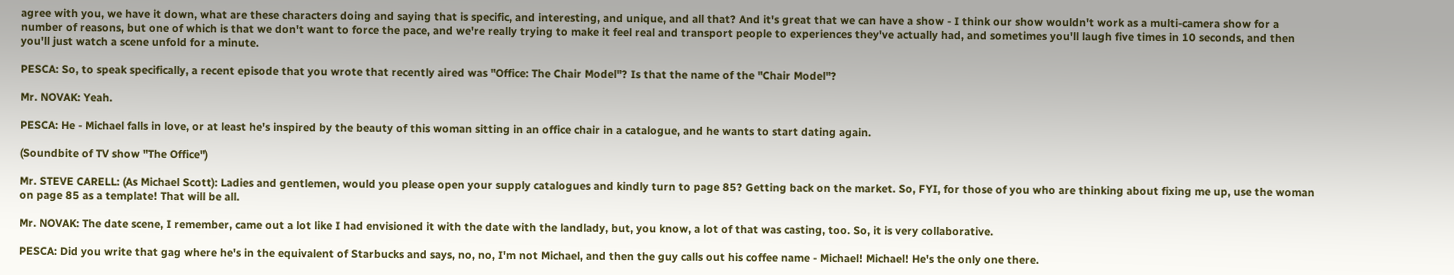agree with you, we have it down, what are these characters doing and saying that is specific, and interesting, and unique, and all that? And it's great that we can have a show - I think our show wouldn't work as a multi-camera show for a number of reasons, but one of which is that we don't want to force the pace, and we're really trying to make it feel real and transport people to experiences they've actually had, and sometimes you'll laugh five times in 10 seconds, and then you'll just watch a scene unfold for a minute.

PESCA: So, to speak specifically, a recent episode that you wrote that recently aired was "Office: The Chair Model"? Is that the name of the "Chair Model"?

Mr. NOVAK: Yeah.

PESCA: He - Michael falls in love, or at least he's inspired by the beauty of this woman sitting in an office chair in a catalogue, and he wants to start dating again.

(Soundbite of TV show "The Office")

Mr. STEVE CARELL: (As Michael Scott): Ladies and gentlemen, would you please open your supply catalogues and kindly turn to page 85? Getting back on the market. So, FYI, for those of you who are thinking about fixing me up, use the woman on page 85 as a template! That will be all.

Mr. NOVAK: The date scene, I remember, came out a lot like I had envisioned it with the date with the landlady, but, you know, a lot of that was casting, too. So, it is very collaborative.

PESCA: Did you write that gag where he's in the equivalent of Starbucks and says, no, no, I'm not Michael, and then the guy calls out his coffee name - Michael! Michael! He's the only one there.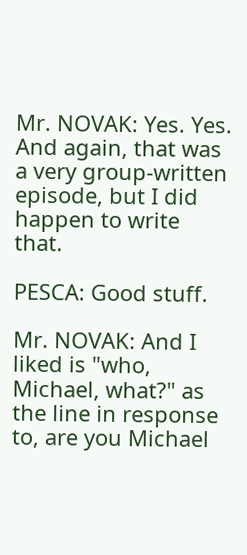Mr. NOVAK: Yes. Yes. And again, that was a very group-written episode, but I did happen to write that.

PESCA: Good stuff.

Mr. NOVAK: And I liked is "who, Michael, what?" as the line in response to, are you Michael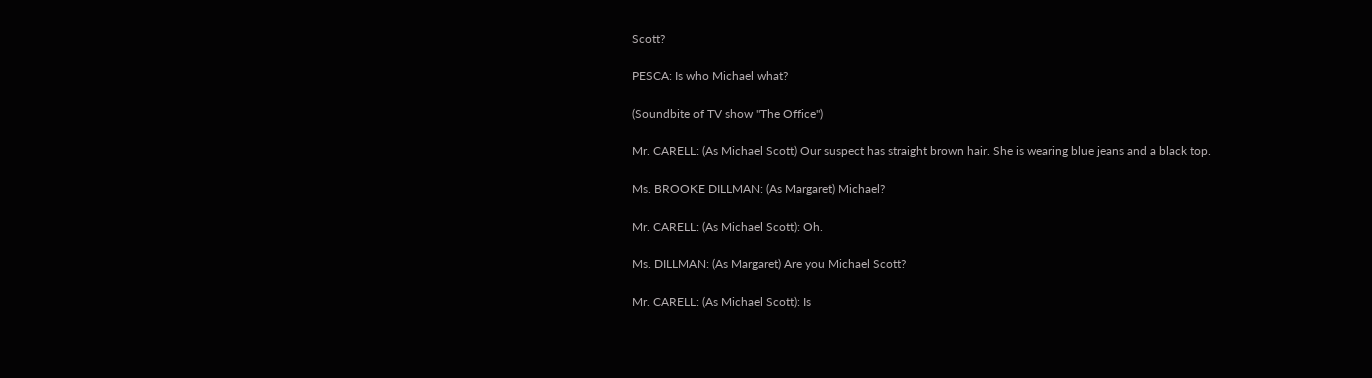Scott?

PESCA: Is who Michael what?

(Soundbite of TV show "The Office")

Mr. CARELL: (As Michael Scott) Our suspect has straight brown hair. She is wearing blue jeans and a black top.

Ms. BROOKE DILLMAN: (As Margaret) Michael?

Mr. CARELL: (As Michael Scott): Oh.

Ms. DILLMAN: (As Margaret) Are you Michael Scott?

Mr. CARELL: (As Michael Scott): Is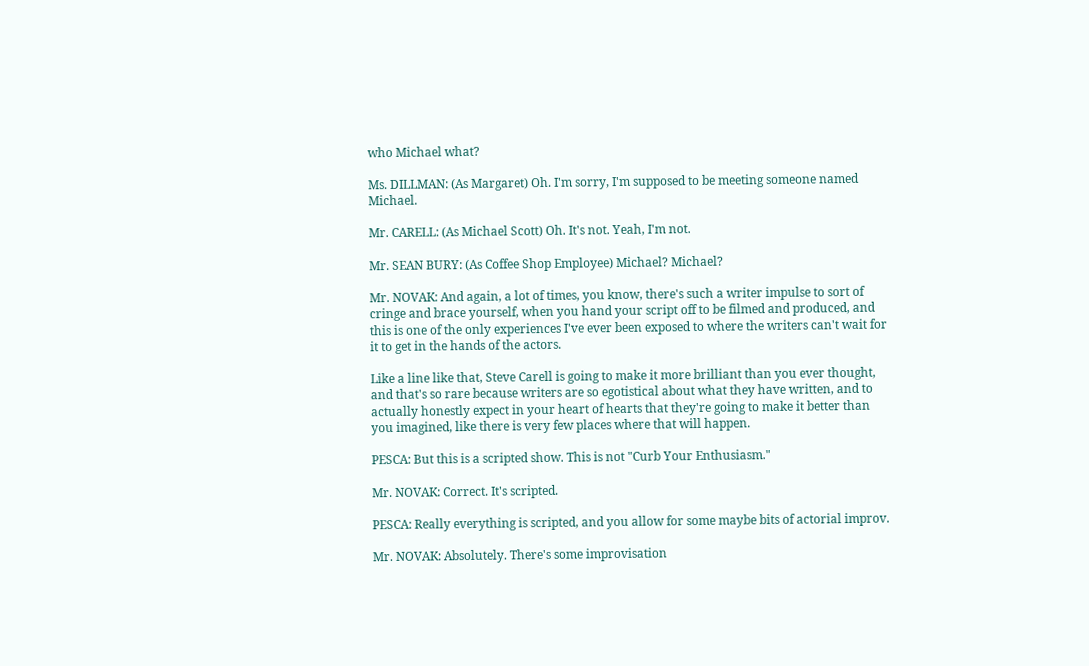who Michael what?

Ms. DILLMAN: (As Margaret) Oh. I'm sorry, I'm supposed to be meeting someone named Michael.

Mr. CARELL: (As Michael Scott) Oh. It's not. Yeah, I'm not.

Mr. SEAN BURY: (As Coffee Shop Employee) Michael? Michael?

Mr. NOVAK: And again, a lot of times, you know, there's such a writer impulse to sort of cringe and brace yourself, when you hand your script off to be filmed and produced, and this is one of the only experiences I've ever been exposed to where the writers can't wait for it to get in the hands of the actors.

Like a line like that, Steve Carell is going to make it more brilliant than you ever thought, and that's so rare because writers are so egotistical about what they have written, and to actually honestly expect in your heart of hearts that they're going to make it better than you imagined, like there is very few places where that will happen.

PESCA: But this is a scripted show. This is not "Curb Your Enthusiasm."

Mr. NOVAK: Correct. It's scripted.

PESCA: Really everything is scripted, and you allow for some maybe bits of actorial improv.

Mr. NOVAK: Absolutely. There's some improvisation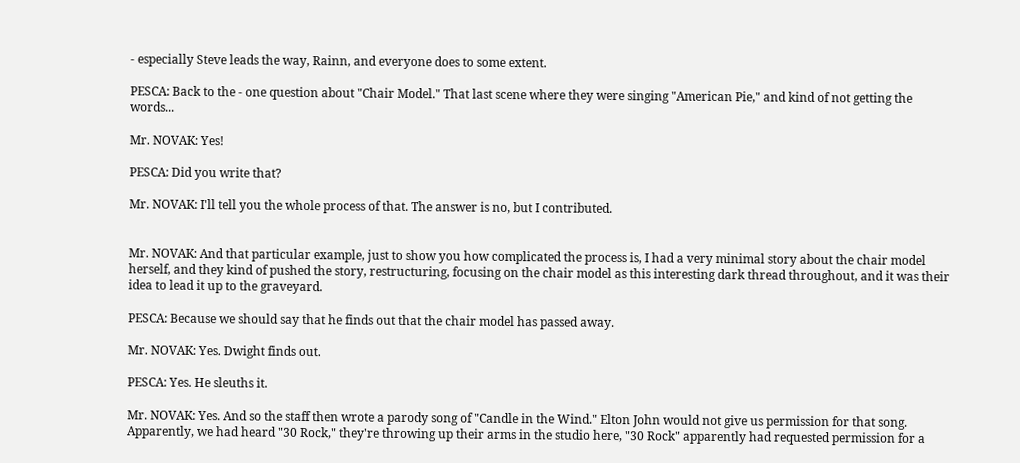- especially Steve leads the way, Rainn, and everyone does to some extent.

PESCA: Back to the - one question about "Chair Model." That last scene where they were singing "American Pie," and kind of not getting the words...

Mr. NOVAK: Yes!

PESCA: Did you write that?

Mr. NOVAK: I'll tell you the whole process of that. The answer is no, but I contributed.


Mr. NOVAK: And that particular example, just to show you how complicated the process is, I had a very minimal story about the chair model herself, and they kind of pushed the story, restructuring, focusing on the chair model as this interesting dark thread throughout, and it was their idea to lead it up to the graveyard.

PESCA: Because we should say that he finds out that the chair model has passed away.

Mr. NOVAK: Yes. Dwight finds out.

PESCA: Yes. He sleuths it.

Mr. NOVAK: Yes. And so the staff then wrote a parody song of "Candle in the Wind." Elton John would not give us permission for that song. Apparently, we had heard "30 Rock," they're throwing up their arms in the studio here, "30 Rock" apparently had requested permission for a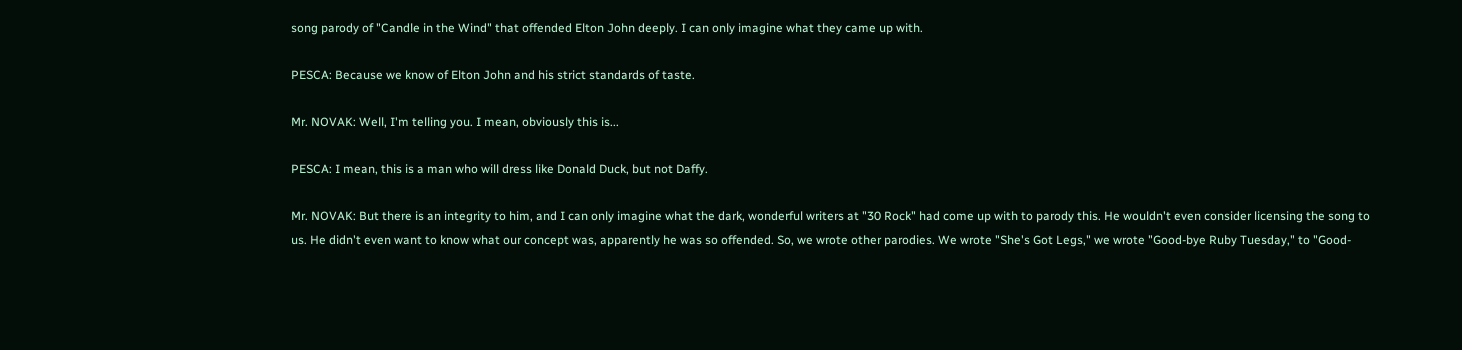song parody of "Candle in the Wind" that offended Elton John deeply. I can only imagine what they came up with.

PESCA: Because we know of Elton John and his strict standards of taste.

Mr. NOVAK: Well, I'm telling you. I mean, obviously this is...

PESCA: I mean, this is a man who will dress like Donald Duck, but not Daffy.

Mr. NOVAK: But there is an integrity to him, and I can only imagine what the dark, wonderful writers at "30 Rock" had come up with to parody this. He wouldn't even consider licensing the song to us. He didn't even want to know what our concept was, apparently he was so offended. So, we wrote other parodies. We wrote "She's Got Legs," we wrote "Good-bye Ruby Tuesday," to "Good-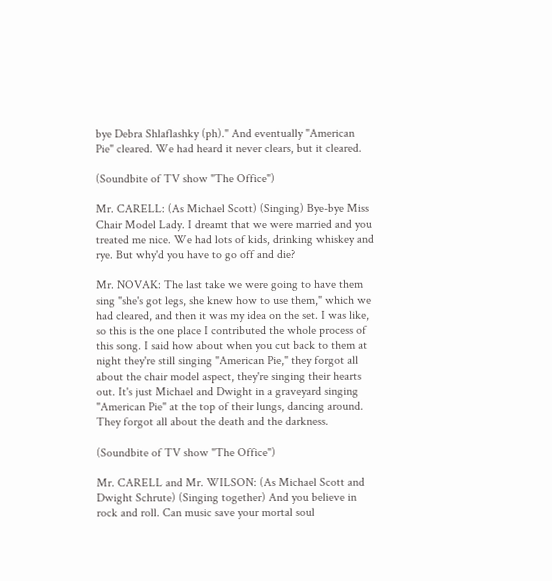bye Debra Shlaflashky (ph)." And eventually "American Pie" cleared. We had heard it never clears, but it cleared.

(Soundbite of TV show "The Office")

Mr. CARELL: (As Michael Scott) (Singing) Bye-bye Miss Chair Model Lady. I dreamt that we were married and you treated me nice. We had lots of kids, drinking whiskey and rye. But why'd you have to go off and die?

Mr. NOVAK: The last take we were going to have them sing "she's got legs, she knew how to use them," which we had cleared, and then it was my idea on the set. I was like, so this is the one place I contributed the whole process of this song. I said how about when you cut back to them at night they're still singing "American Pie," they forgot all about the chair model aspect, they're singing their hearts out. It's just Michael and Dwight in a graveyard singing "American Pie" at the top of their lungs, dancing around. They forgot all about the death and the darkness.

(Soundbite of TV show "The Office")

Mr. CARELL and Mr. WILSON: (As Michael Scott and Dwight Schrute) (Singing together) And you believe in rock and roll. Can music save your mortal soul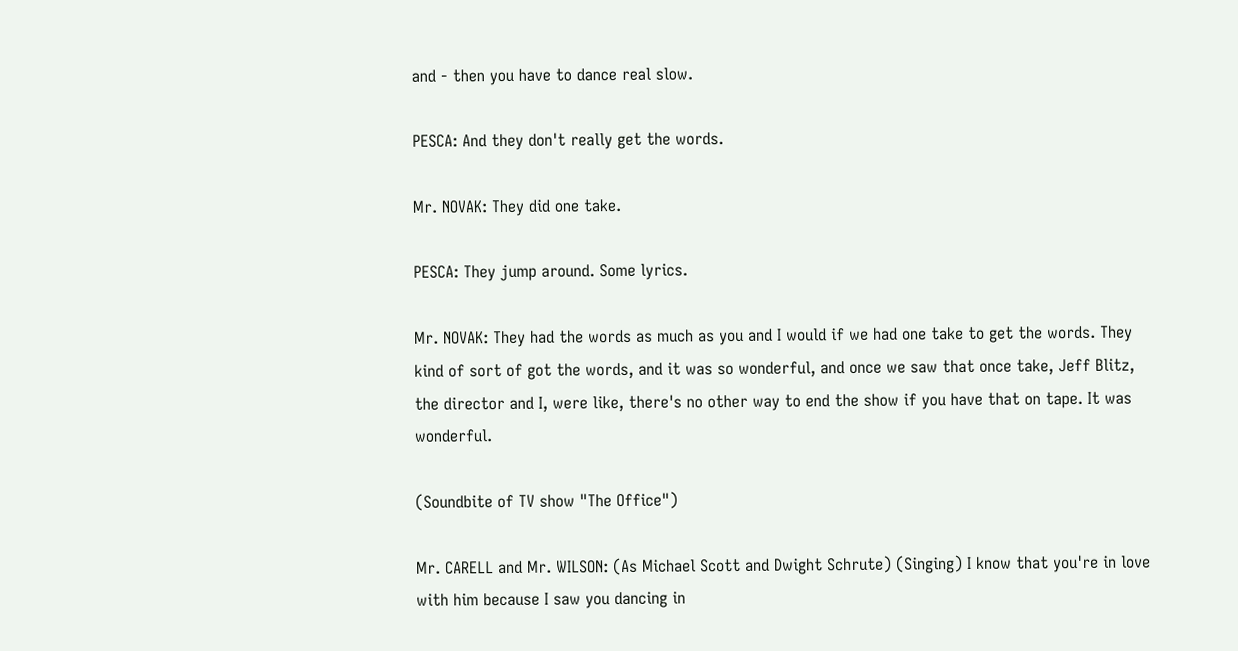and - then you have to dance real slow.

PESCA: And they don't really get the words.

Mr. NOVAK: They did one take.

PESCA: They jump around. Some lyrics.

Mr. NOVAK: They had the words as much as you and I would if we had one take to get the words. They kind of sort of got the words, and it was so wonderful, and once we saw that once take, Jeff Blitz, the director and I, were like, there's no other way to end the show if you have that on tape. It was wonderful.

(Soundbite of TV show "The Office")

Mr. CARELL and Mr. WILSON: (As Michael Scott and Dwight Schrute) (Singing) I know that you're in love with him because I saw you dancing in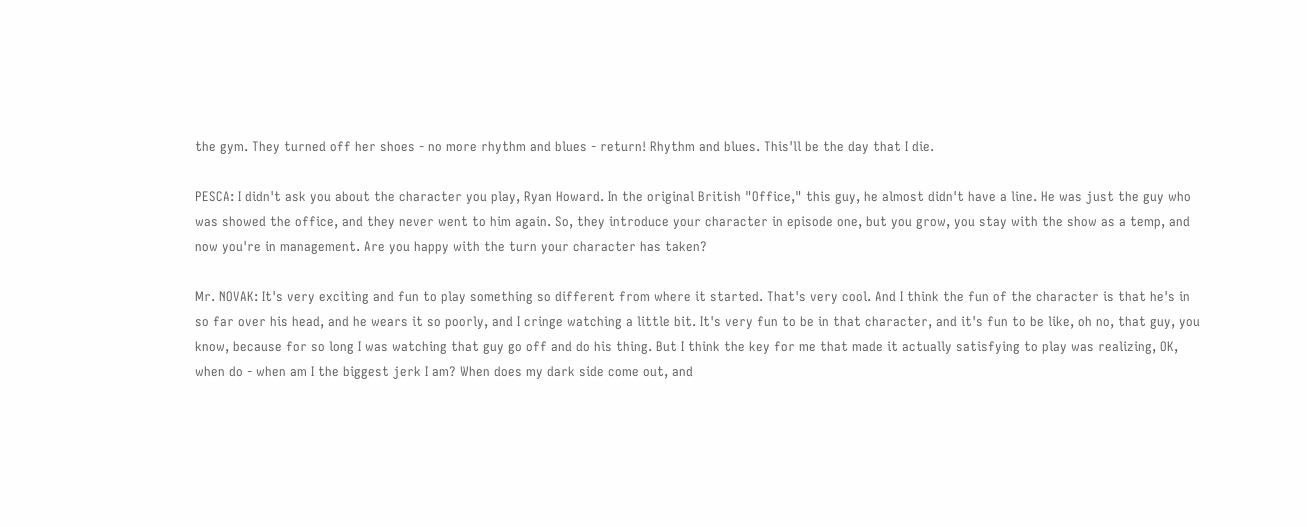the gym. They turned off her shoes - no more rhythm and blues - return! Rhythm and blues. This'll be the day that I die.

PESCA: I didn't ask you about the character you play, Ryan Howard. In the original British "Office," this guy, he almost didn't have a line. He was just the guy who was showed the office, and they never went to him again. So, they introduce your character in episode one, but you grow, you stay with the show as a temp, and now you're in management. Are you happy with the turn your character has taken?

Mr. NOVAK: It's very exciting and fun to play something so different from where it started. That's very cool. And I think the fun of the character is that he's in so far over his head, and he wears it so poorly, and I cringe watching a little bit. It's very fun to be in that character, and it's fun to be like, oh no, that guy, you know, because for so long I was watching that guy go off and do his thing. But I think the key for me that made it actually satisfying to play was realizing, OK, when do - when am I the biggest jerk I am? When does my dark side come out, and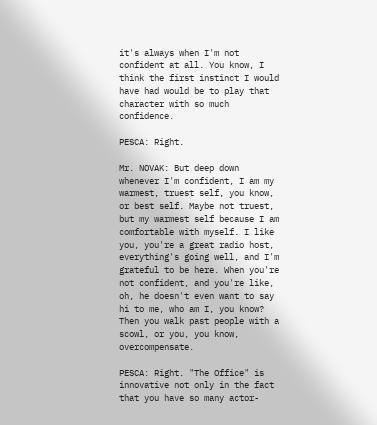it's always when I'm not confident at all. You know, I think the first instinct I would have had would be to play that character with so much confidence.

PESCA: Right.

Mr. NOVAK: But deep down whenever I'm confident, I am my warmest, truest self, you know, or best self. Maybe not truest, but my warmest self because I am comfortable with myself. I like you, you're a great radio host, everything's going well, and I'm grateful to be here. When you're not confident, and you're like, oh, he doesn't even want to say hi to me, who am I, you know? Then you walk past people with a scowl, or you, you know, overcompensate.

PESCA: Right. "The Office" is innovative not only in the fact that you have so many actor-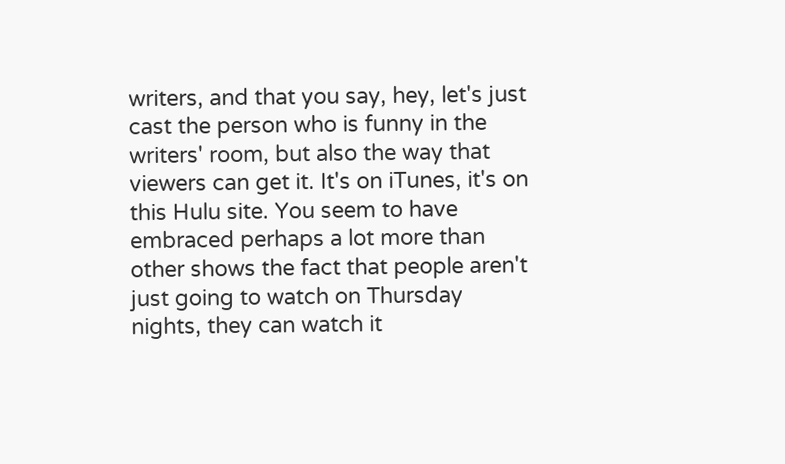writers, and that you say, hey, let's just cast the person who is funny in the writers' room, but also the way that viewers can get it. It's on iTunes, it's on this Hulu site. You seem to have embraced perhaps a lot more than other shows the fact that people aren't just going to watch on Thursday nights, they can watch it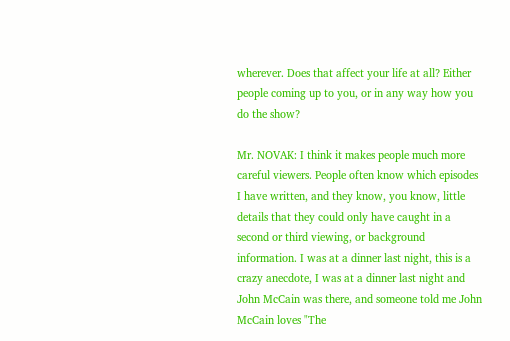wherever. Does that affect your life at all? Either people coming up to you, or in any way how you do the show?

Mr. NOVAK: I think it makes people much more careful viewers. People often know which episodes I have written, and they know, you know, little details that they could only have caught in a second or third viewing, or background information. I was at a dinner last night, this is a crazy anecdote, I was at a dinner last night and John McCain was there, and someone told me John McCain loves "The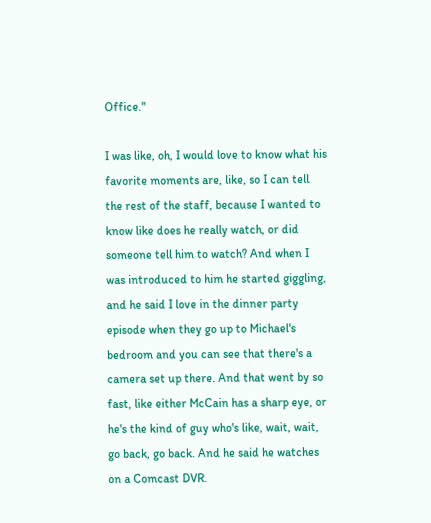Office."

I was like, oh, I would love to know what his favorite moments are, like, so I can tell the rest of the staff, because I wanted to know like does he really watch, or did someone tell him to watch? And when I was introduced to him he started giggling, and he said I love in the dinner party episode when they go up to Michael's bedroom and you can see that there's a camera set up there. And that went by so fast, like either McCain has a sharp eye, or he's the kind of guy who's like, wait, wait, go back, go back. And he said he watches on a Comcast DVR.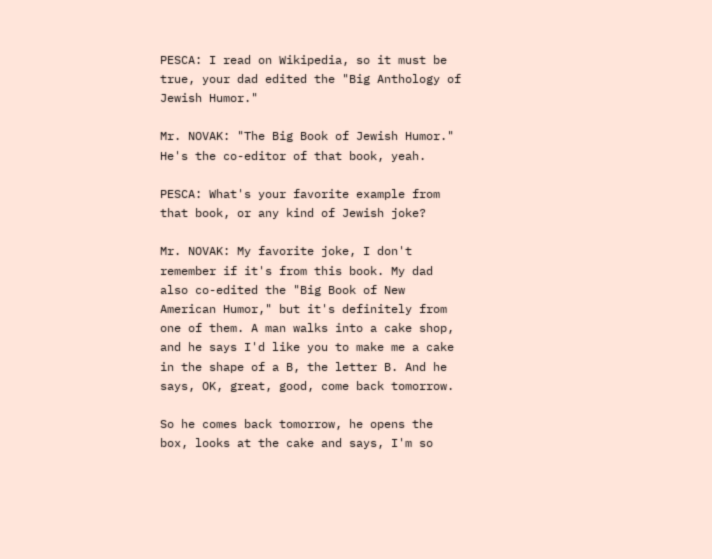PESCA: I read on Wikipedia, so it must be true, your dad edited the "Big Anthology of Jewish Humor."

Mr. NOVAK: "The Big Book of Jewish Humor." He's the co-editor of that book, yeah.

PESCA: What's your favorite example from that book, or any kind of Jewish joke?

Mr. NOVAK: My favorite joke, I don't remember if it's from this book. My dad also co-edited the "Big Book of New American Humor," but it's definitely from one of them. A man walks into a cake shop, and he says I'd like you to make me a cake in the shape of a B, the letter B. And he says, OK, great, good, come back tomorrow.

So he comes back tomorrow, he opens the box, looks at the cake and says, I'm so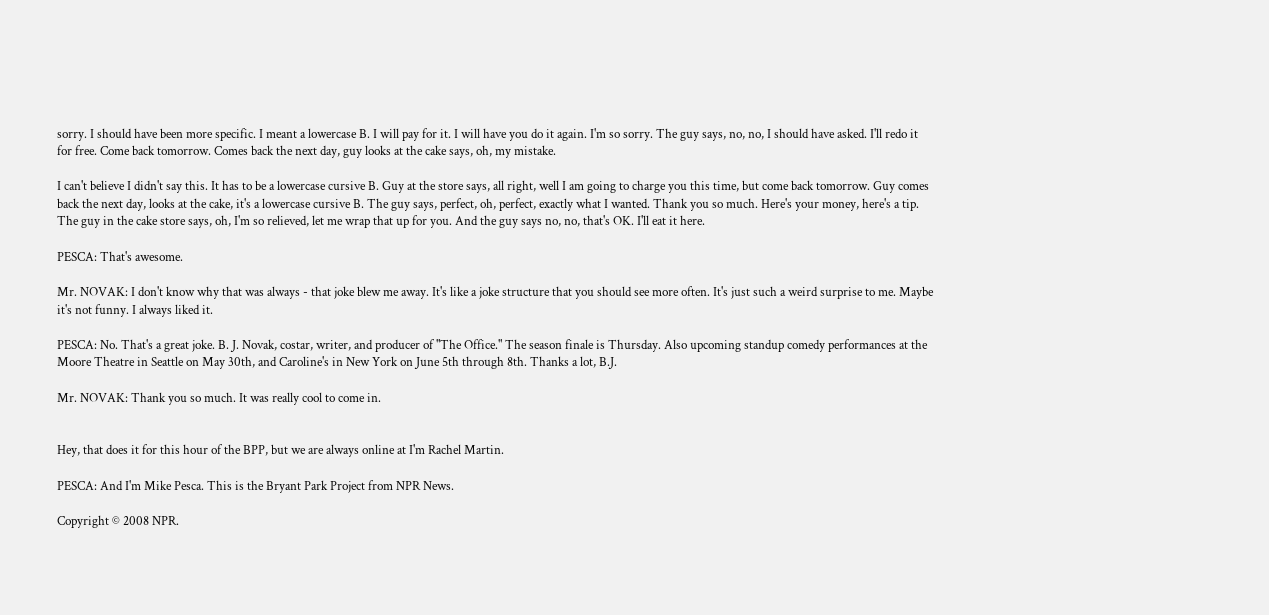sorry. I should have been more specific. I meant a lowercase B. I will pay for it. I will have you do it again. I'm so sorry. The guy says, no, no, I should have asked. I'll redo it for free. Come back tomorrow. Comes back the next day, guy looks at the cake says, oh, my mistake.

I can't believe I didn't say this. It has to be a lowercase cursive B. Guy at the store says, all right, well I am going to charge you this time, but come back tomorrow. Guy comes back the next day, looks at the cake, it's a lowercase cursive B. The guy says, perfect, oh, perfect, exactly what I wanted. Thank you so much. Here's your money, here's a tip. The guy in the cake store says, oh, I'm so relieved, let me wrap that up for you. And the guy says no, no, that's OK. I'll eat it here.

PESCA: That's awesome.

Mr. NOVAK: I don't know why that was always - that joke blew me away. It's like a joke structure that you should see more often. It's just such a weird surprise to me. Maybe it's not funny. I always liked it.

PESCA: No. That's a great joke. B. J. Novak, costar, writer, and producer of "The Office." The season finale is Thursday. Also upcoming standup comedy performances at the Moore Theatre in Seattle on May 30th, and Caroline's in New York on June 5th through 8th. Thanks a lot, B.J.

Mr. NOVAK: Thank you so much. It was really cool to come in.


Hey, that does it for this hour of the BPP, but we are always online at I'm Rachel Martin.

PESCA: And I'm Mike Pesca. This is the Bryant Park Project from NPR News.

Copyright © 2008 NPR.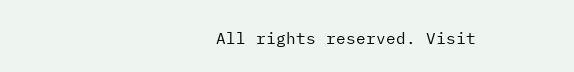All rights reserved. Visit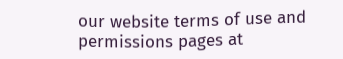our website terms of use and permissions pages at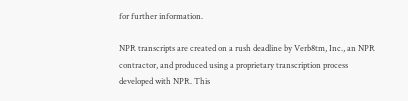for further information.

NPR transcripts are created on a rush deadline by Verb8tm, Inc., an NPR contractor, and produced using a proprietary transcription process developed with NPR. This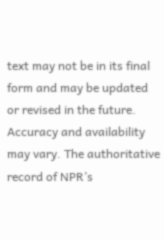text may not be in its final form and may be updated or revised in the future. Accuracy and availability may vary. The authoritative record of NPR’s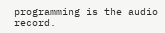programming is the audio record.